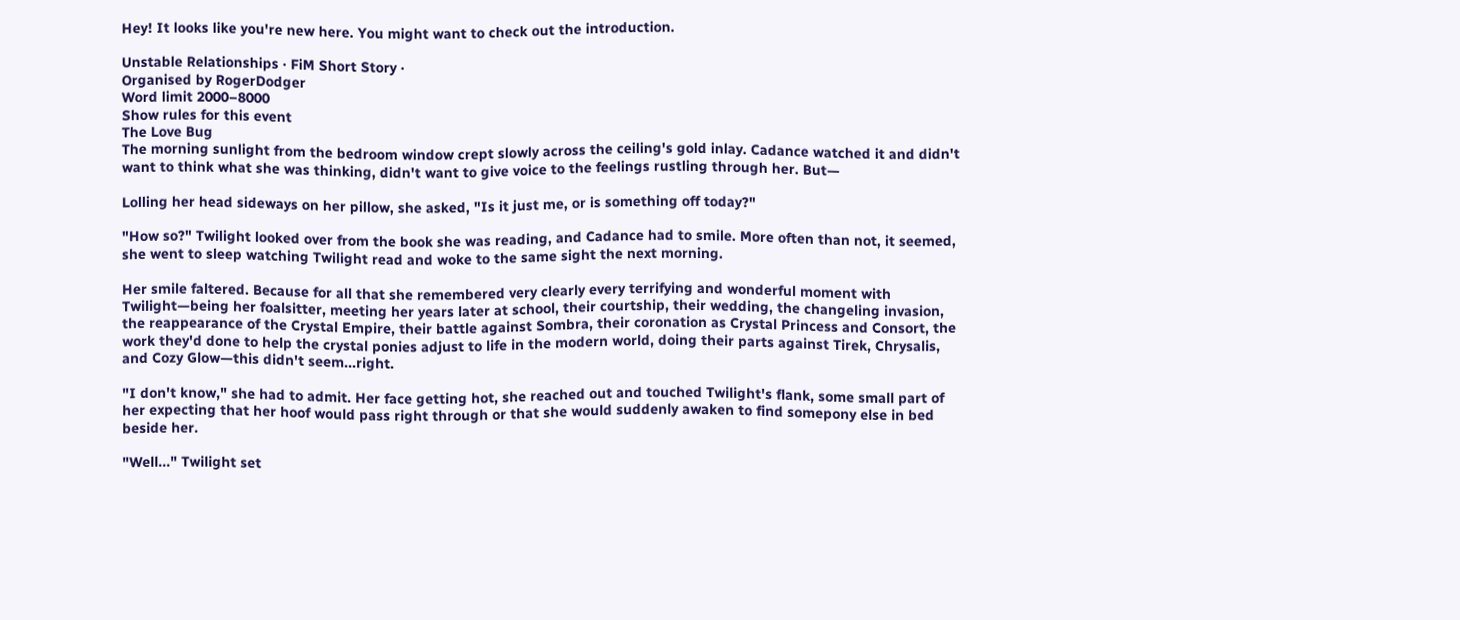Hey! It looks like you're new here. You might want to check out the introduction.

Unstable Relationships · FiM Short Story ·
Organised by RogerDodger
Word limit 2000–8000
Show rules for this event
The Love Bug
The morning sunlight from the bedroom window crept slowly across the ceiling's gold inlay. Cadance watched it and didn't want to think what she was thinking, didn't want to give voice to the feelings rustling through her. But—

Lolling her head sideways on her pillow, she asked, "Is it just me, or is something off today?"

"How so?" Twilight looked over from the book she was reading, and Cadance had to smile. More often than not, it seemed, she went to sleep watching Twilight read and woke to the same sight the next morning.

Her smile faltered. Because for all that she remembered very clearly every terrifying and wonderful moment with Twilight—being her foalsitter, meeting her years later at school, their courtship, their wedding, the changeling invasion, the reappearance of the Crystal Empire, their battle against Sombra, their coronation as Crystal Princess and Consort, the work they'd done to help the crystal ponies adjust to life in the modern world, doing their parts against Tirek, Chrysalis, and Cozy Glow—this didn't seem...right.

"I don't know," she had to admit. Her face getting hot, she reached out and touched Twilight's flank, some small part of her expecting that her hoof would pass right through or that she would suddenly awaken to find somepony else in bed beside her.

"Well..." Twilight set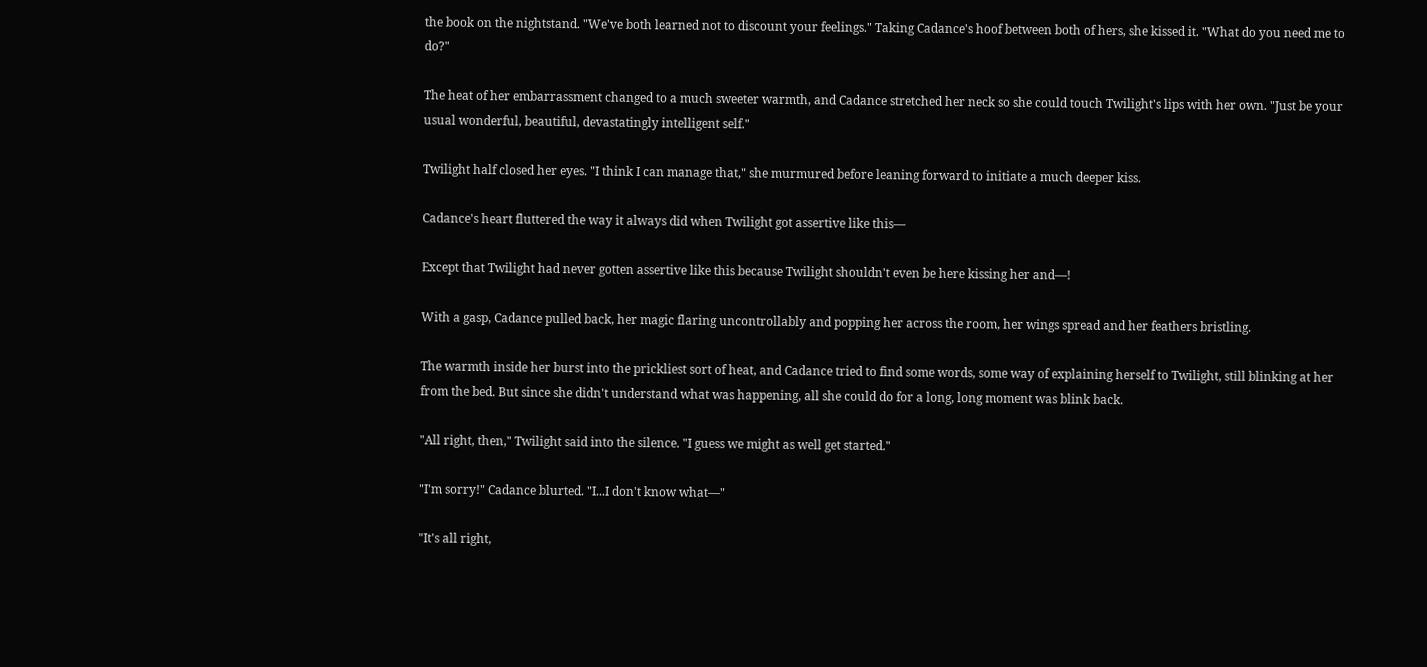the book on the nightstand. "We've both learned not to discount your feelings." Taking Cadance's hoof between both of hers, she kissed it. "What do you need me to do?"

The heat of her embarrassment changed to a much sweeter warmth, and Cadance stretched her neck so she could touch Twilight's lips with her own. "Just be your usual wonderful, beautiful, devastatingly intelligent self."

Twilight half closed her eyes. "I think I can manage that," she murmured before leaning forward to initiate a much deeper kiss.

Cadance's heart fluttered the way it always did when Twilight got assertive like this—

Except that Twilight had never gotten assertive like this because Twilight shouldn't even be here kissing her and—!

With a gasp, Cadance pulled back, her magic flaring uncontrollably and popping her across the room, her wings spread and her feathers bristling.

The warmth inside her burst into the prickliest sort of heat, and Cadance tried to find some words, some way of explaining herself to Twilight, still blinking at her from the bed. But since she didn't understand what was happening, all she could do for a long, long moment was blink back.

"All right, then," Twilight said into the silence. "I guess we might as well get started."

"I'm sorry!" Cadance blurted. "I...I don't know what—"

"It's all right,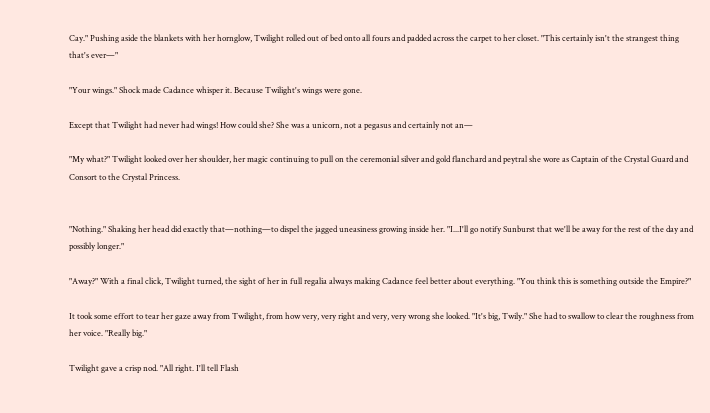Cay." Pushing aside the blankets with her hornglow, Twilight rolled out of bed onto all fours and padded across the carpet to her closet. "This certainly isn't the strangest thing that's ever—"

"Your wings." Shock made Cadance whisper it. Because Twilight's wings were gone.

Except that Twilight had never had wings! How could she? She was a unicorn, not a pegasus and certainly not an—

"My what?" Twilight looked over her shoulder, her magic continuing to pull on the ceremonial silver and gold flanchard and peytral she wore as Captain of the Crystal Guard and Consort to the Crystal Princess.


"Nothing." Shaking her head did exactly that—nothing—to dispel the jagged uneasiness growing inside her. "I...I'll go notify Sunburst that we'll be away for the rest of the day and possibly longer."

"Away?" With a final click, Twilight turned, the sight of her in full regalia always making Cadance feel better about everything. "You think this is something outside the Empire?"

It took some effort to tear her gaze away from Twilight, from how very, very right and very, very wrong she looked. "It's big, Twily." She had to swallow to clear the roughness from her voice. "Really big."

Twilight gave a crisp nod. "All right. I'll tell Flash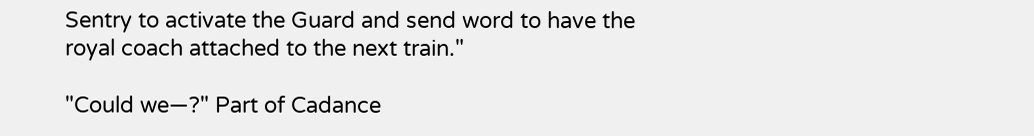Sentry to activate the Guard and send word to have the royal coach attached to the next train."

"Could we—?" Part of Cadance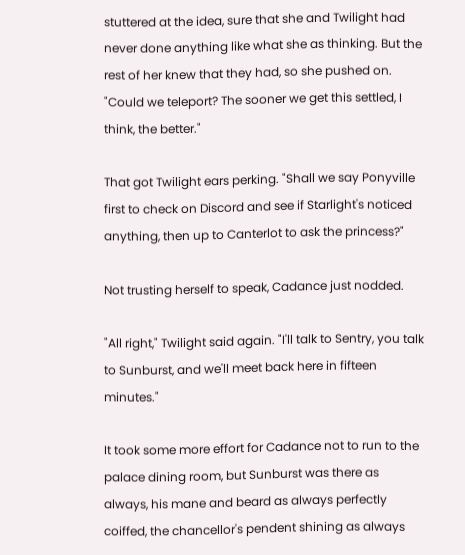stuttered at the idea, sure that she and Twilight had never done anything like what she as thinking. But the rest of her knew that they had, so she pushed on. "Could we teleport? The sooner we get this settled, I think, the better."

That got Twilight ears perking. "Shall we say Ponyville first to check on Discord and see if Starlight's noticed anything, then up to Canterlot to ask the princess?"

Not trusting herself to speak, Cadance just nodded.

"All right," Twilight said again. "I'll talk to Sentry, you talk to Sunburst, and we'll meet back here in fifteen minutes."

It took some more effort for Cadance not to run to the palace dining room, but Sunburst was there as always, his mane and beard as always perfectly coiffed, the chancellor's pendent shining as always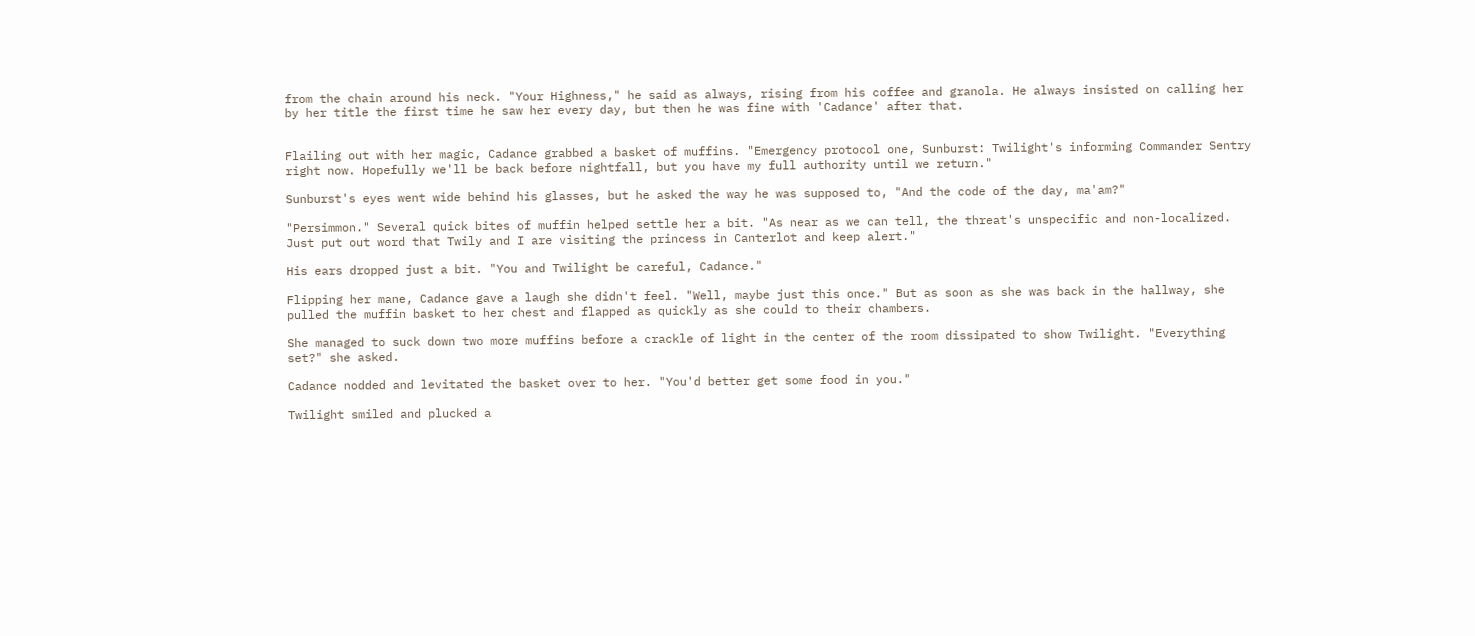from the chain around his neck. "Your Highness," he said as always, rising from his coffee and granola. He always insisted on calling her by her title the first time he saw her every day, but then he was fine with 'Cadance' after that.


Flailing out with her magic, Cadance grabbed a basket of muffins. "Emergency protocol one, Sunburst: Twilight's informing Commander Sentry right now. Hopefully we'll be back before nightfall, but you have my full authority until we return."

Sunburst's eyes went wide behind his glasses, but he asked the way he was supposed to, "And the code of the day, ma'am?"

"Persimmon." Several quick bites of muffin helped settle her a bit. "As near as we can tell, the threat's unspecific and non-localized. Just put out word that Twily and I are visiting the princess in Canterlot and keep alert."

His ears dropped just a bit. "You and Twilight be careful, Cadance."

Flipping her mane, Cadance gave a laugh she didn't feel. "Well, maybe just this once." But as soon as she was back in the hallway, she pulled the muffin basket to her chest and flapped as quickly as she could to their chambers.

She managed to suck down two more muffins before a crackle of light in the center of the room dissipated to show Twilight. "Everything set?" she asked.

Cadance nodded and levitated the basket over to her. "You'd better get some food in you."

Twilight smiled and plucked a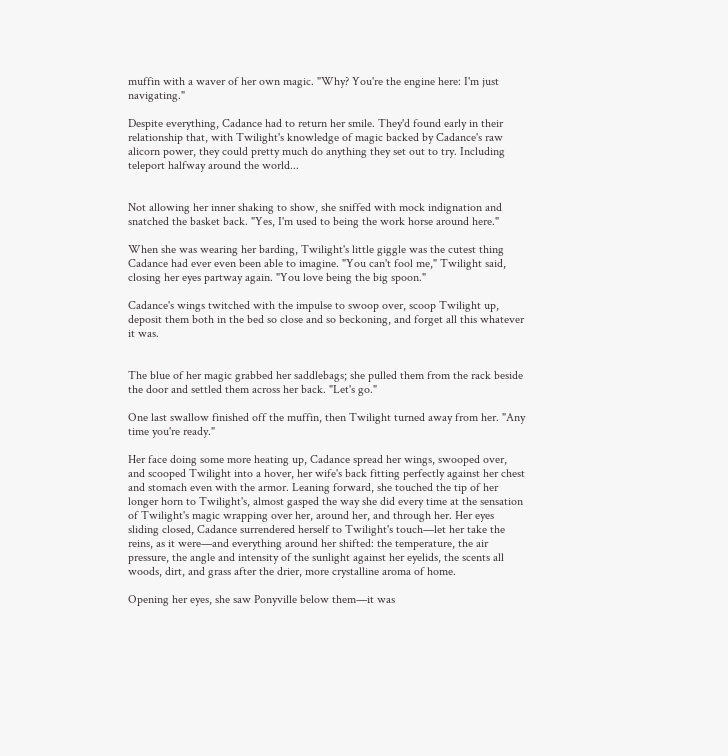muffin with a waver of her own magic. "Why? You're the engine here: I'm just navigating."

Despite everything, Cadance had to return her smile. They'd found early in their relationship that, with Twilight's knowledge of magic backed by Cadance's raw alicorn power, they could pretty much do anything they set out to try. Including teleport halfway around the world...


Not allowing her inner shaking to show, she sniffed with mock indignation and snatched the basket back. "Yes, I'm used to being the work horse around here."

When she was wearing her barding, Twilight's little giggle was the cutest thing Cadance had ever even been able to imagine. "You can't fool me," Twilight said, closing her eyes partway again. "You love being the big spoon."

Cadance's wings twitched with the impulse to swoop over, scoop Twilight up, deposit them both in the bed so close and so beckoning, and forget all this whatever it was.


The blue of her magic grabbed her saddlebags; she pulled them from the rack beside the door and settled them across her back. "Let's go."

One last swallow finished off the muffin, then Twilight turned away from her. "Any time you're ready."

Her face doing some more heating up, Cadance spread her wings, swooped over, and scooped Twilight into a hover, her wife's back fitting perfectly against her chest and stomach even with the armor. Leaning forward, she touched the tip of her longer horn to Twilight's, almost gasped the way she did every time at the sensation of Twilight's magic wrapping over her, around her, and through her. Her eyes sliding closed, Cadance surrendered herself to Twilight's touch—let her take the reins, as it were—and everything around her shifted: the temperature, the air pressure, the angle and intensity of the sunlight against her eyelids, the scents all woods, dirt, and grass after the drier, more crystalline aroma of home.

Opening her eyes, she saw Ponyville below them—it was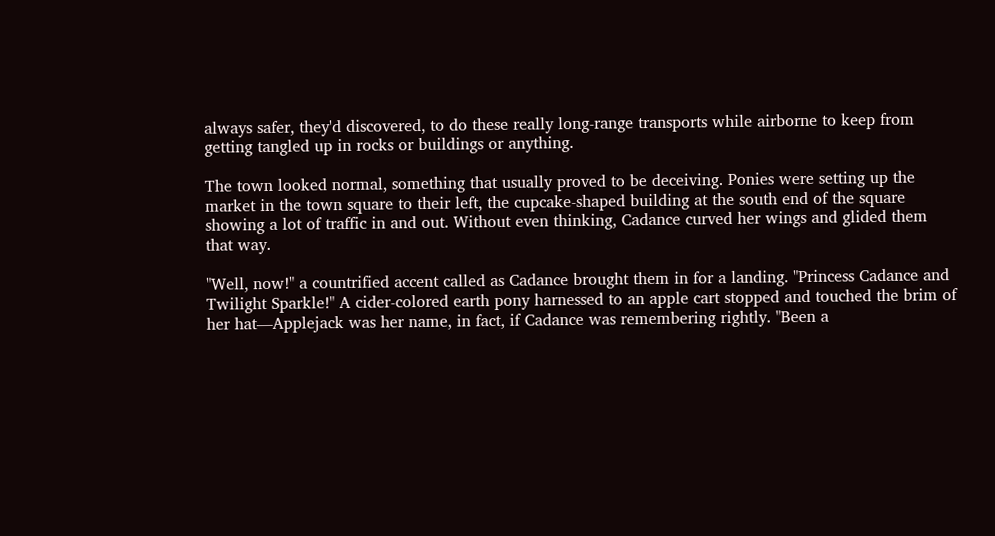always safer, they'd discovered, to do these really long-range transports while airborne to keep from getting tangled up in rocks or buildings or anything.

The town looked normal, something that usually proved to be deceiving. Ponies were setting up the market in the town square to their left, the cupcake-shaped building at the south end of the square showing a lot of traffic in and out. Without even thinking, Cadance curved her wings and glided them that way.

"Well, now!" a countrified accent called as Cadance brought them in for a landing. "Princess Cadance and Twilight Sparkle!" A cider-colored earth pony harnessed to an apple cart stopped and touched the brim of her hat—Applejack was her name, in fact, if Cadance was remembering rightly. "Been a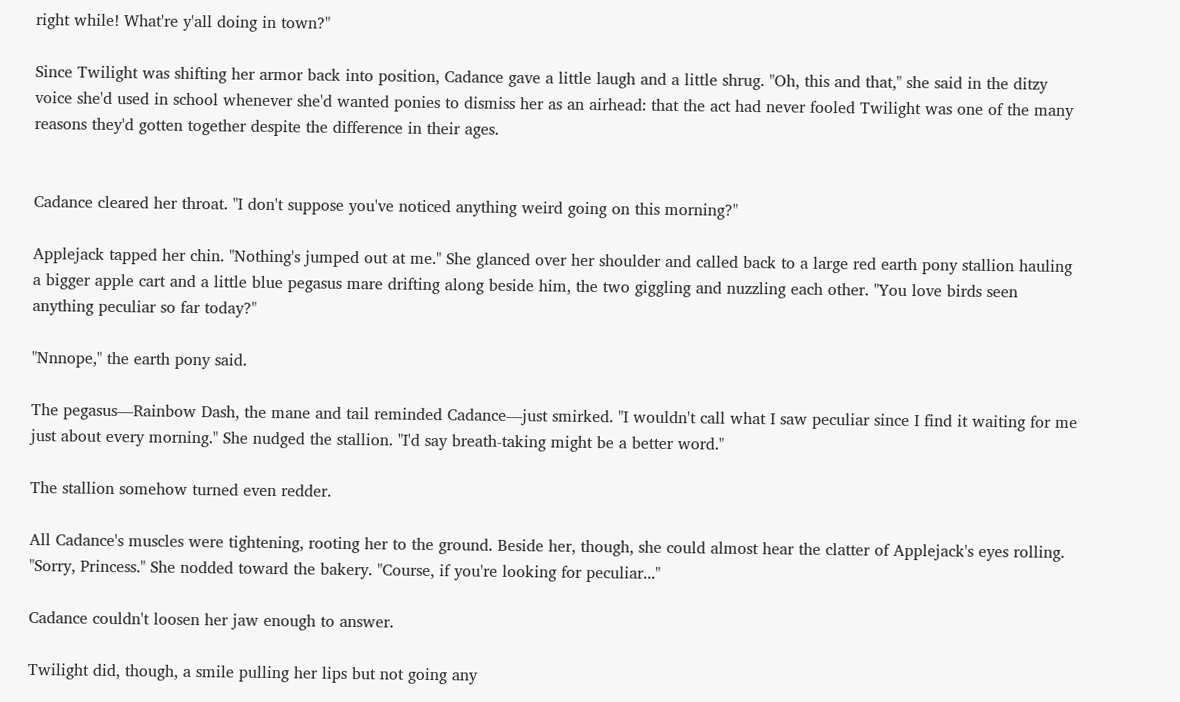right while! What're y'all doing in town?"

Since Twilight was shifting her armor back into position, Cadance gave a little laugh and a little shrug. "Oh, this and that," she said in the ditzy voice she'd used in school whenever she'd wanted ponies to dismiss her as an airhead: that the act had never fooled Twilight was one of the many reasons they'd gotten together despite the difference in their ages.


Cadance cleared her throat. "I don't suppose you've noticed anything weird going on this morning?"

Applejack tapped her chin. "Nothing's jumped out at me." She glanced over her shoulder and called back to a large red earth pony stallion hauling a bigger apple cart and a little blue pegasus mare drifting along beside him, the two giggling and nuzzling each other. "You love birds seen anything peculiar so far today?"

"Nnnope," the earth pony said.

The pegasus—Rainbow Dash, the mane and tail reminded Cadance—just smirked. "I wouldn't call what I saw peculiar since I find it waiting for me just about every morning." She nudged the stallion. "I'd say breath-taking might be a better word."

The stallion somehow turned even redder.

All Cadance's muscles were tightening, rooting her to the ground. Beside her, though, she could almost hear the clatter of Applejack's eyes rolling. "Sorry, Princess." She nodded toward the bakery. "Course, if you're looking for peculiar..."

Cadance couldn't loosen her jaw enough to answer.

Twilight did, though, a smile pulling her lips but not going any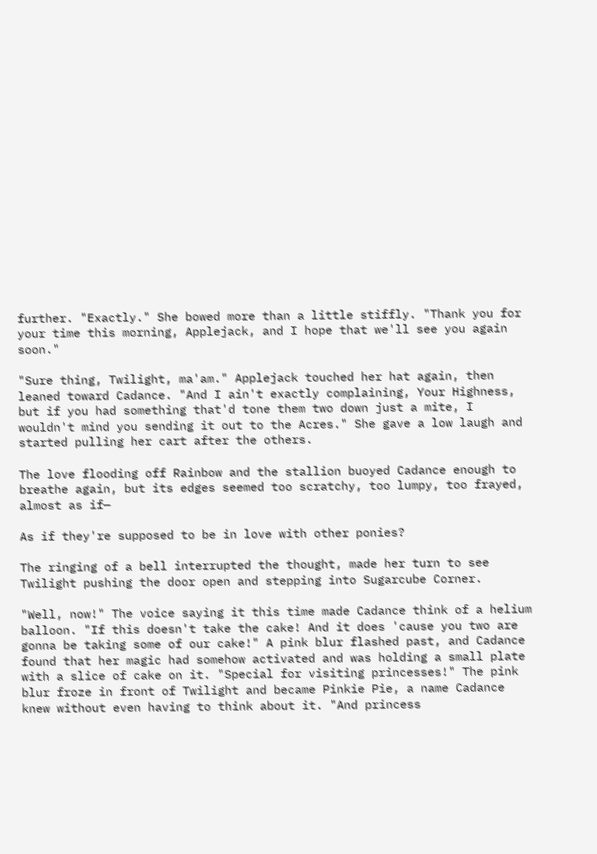further. "Exactly." She bowed more than a little stiffly. "Thank you for your time this morning, Applejack, and I hope that we'll see you again soon."

"Sure thing, Twilight, ma'am." Applejack touched her hat again, then leaned toward Cadance. "And I ain't exactly complaining, Your Highness, but if you had something that'd tone them two down just a mite, I wouldn't mind you sending it out to the Acres." She gave a low laugh and started pulling her cart after the others.

The love flooding off Rainbow and the stallion buoyed Cadance enough to breathe again, but its edges seemed too scratchy, too lumpy, too frayed, almost as if—

As if they're supposed to be in love with other ponies?

The ringing of a bell interrupted the thought, made her turn to see Twilight pushing the door open and stepping into Sugarcube Corner.

"Well, now!" The voice saying it this time made Cadance think of a helium balloon. "If this doesn't take the cake! And it does 'cause you two are gonna be taking some of our cake!" A pink blur flashed past, and Cadance found that her magic had somehow activated and was holding a small plate with a slice of cake on it. "Special for visiting princesses!" The pink blur froze in front of Twilight and became Pinkie Pie, a name Cadance knew without even having to think about it. "And princess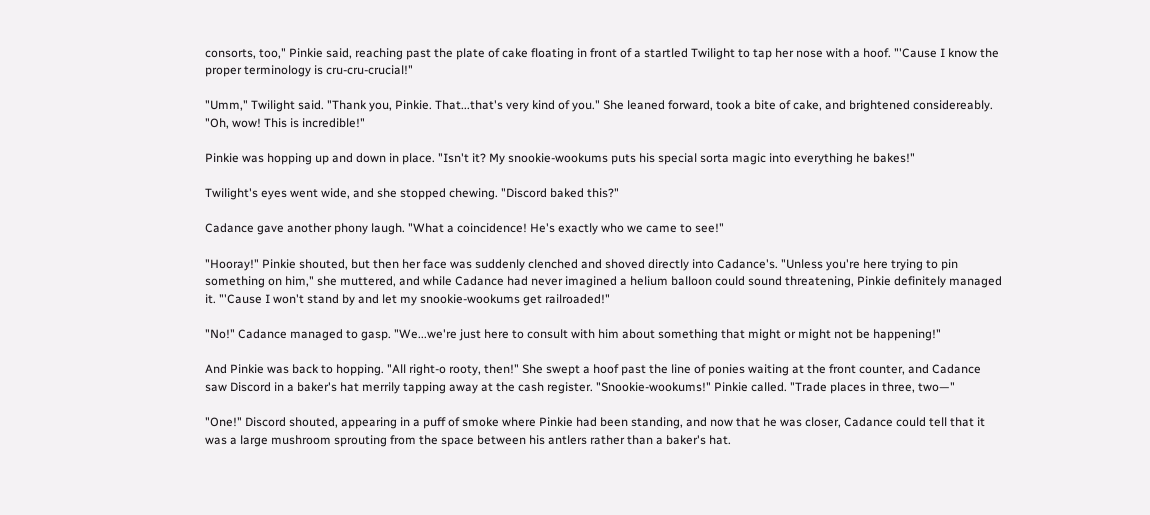consorts, too," Pinkie said, reaching past the plate of cake floating in front of a startled Twilight to tap her nose with a hoof. "'Cause I know the proper terminology is cru-cru-crucial!"

"Umm," Twilight said. "Thank you, Pinkie. That...that's very kind of you." She leaned forward, took a bite of cake, and brightened considereably. "Oh, wow! This is incredible!"

Pinkie was hopping up and down in place. "Isn't it? My snookie-wookums puts his special sorta magic into everything he bakes!"

Twilight's eyes went wide, and she stopped chewing. "Discord baked this?"

Cadance gave another phony laugh. "What a coincidence! He's exactly who we came to see!"

"Hooray!" Pinkie shouted, but then her face was suddenly clenched and shoved directly into Cadance's. "Unless you're here trying to pin something on him," she muttered, and while Cadance had never imagined a helium balloon could sound threatening, Pinkie definitely managed it. "'Cause I won't stand by and let my snookie-wookums get railroaded!"

"No!" Cadance managed to gasp. "We...we're just here to consult with him about something that might or might not be happening!"

And Pinkie was back to hopping. "All right-o rooty, then!" She swept a hoof past the line of ponies waiting at the front counter, and Cadance saw Discord in a baker's hat merrily tapping away at the cash register. "Snookie-wookums!" Pinkie called. "Trade places in three, two—"

"One!" Discord shouted, appearing in a puff of smoke where Pinkie had been standing, and now that he was closer, Cadance could tell that it was a large mushroom sprouting from the space between his antlers rather than a baker's hat.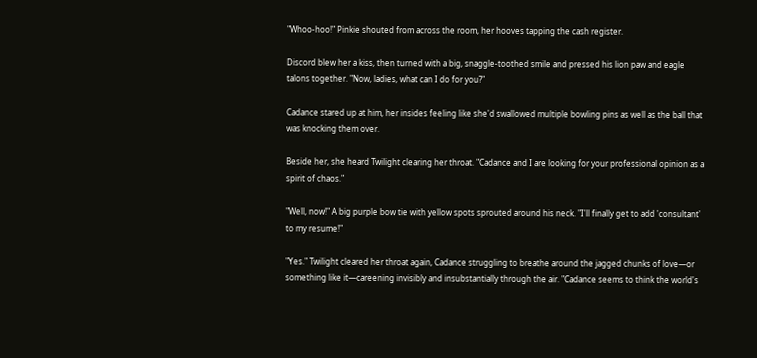"Whoo-hoo!" Pinkie shouted from across the room, her hooves tapping the cash register.

Discord blew her a kiss, then turned with a big, snaggle-toothed smile and pressed his lion paw and eagle talons together. "Now, ladies, what can I do for you?"

Cadance stared up at him, her insides feeling like she'd swallowed multiple bowling pins as well as the ball that was knocking them over.

Beside her, she heard Twilight clearing her throat. "Cadance and I are looking for your professional opinion as a spirit of chaos."

"Well, now!" A big purple bow tie with yellow spots sprouted around his neck. "I'll finally get to add 'consultant' to my resume!"

"Yes." Twilight cleared her throat again, Cadance struggling to breathe around the jagged chunks of love—or something like it—careening invisibly and insubstantially through the air. "Cadance seems to think the world's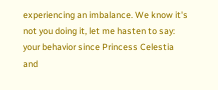experiencing an imbalance. We know it's not you doing it, let me hasten to say: your behavior since Princess Celestia and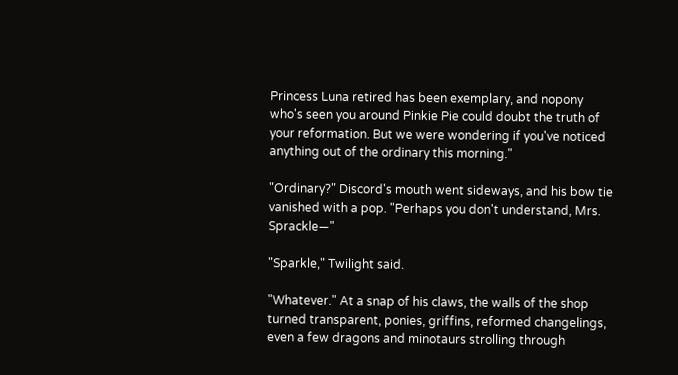Princess Luna retired has been exemplary, and nopony who's seen you around Pinkie Pie could doubt the truth of your reformation. But we were wondering if you've noticed anything out of the ordinary this morning."

"Ordinary?" Discord's mouth went sideways, and his bow tie vanished with a pop. "Perhaps you don't understand, Mrs. Sprackle—"

"Sparkle," Twilight said.

"Whatever." At a snap of his claws, the walls of the shop turned transparent, ponies, griffins, reformed changelings, even a few dragons and minotaurs strolling through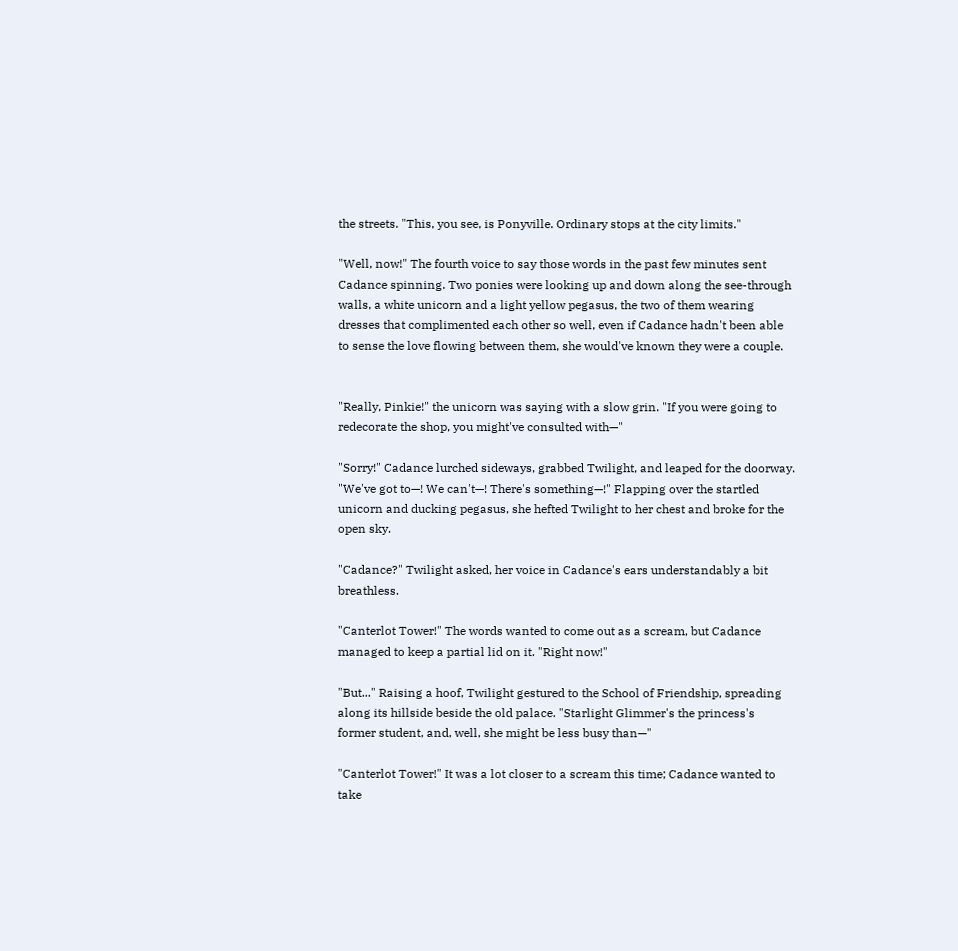the streets. "This, you see, is Ponyville. Ordinary stops at the city limits."

"Well, now!" The fourth voice to say those words in the past few minutes sent Cadance spinning. Two ponies were looking up and down along the see-through walls, a white unicorn and a light yellow pegasus, the two of them wearing dresses that complimented each other so well, even if Cadance hadn't been able to sense the love flowing between them, she would've known they were a couple.


"Really, Pinkie!" the unicorn was saying with a slow grin. "If you were going to redecorate the shop, you might've consulted with—"

"Sorry!" Cadance lurched sideways, grabbed Twilight, and leaped for the doorway. "We've got to—! We can't—! There's something—!" Flapping over the startled unicorn and ducking pegasus, she hefted Twilight to her chest and broke for the open sky.

"Cadance?" Twilight asked, her voice in Cadance's ears understandably a bit breathless.

"Canterlot Tower!" The words wanted to come out as a scream, but Cadance managed to keep a partial lid on it. "Right now!"

"But..." Raising a hoof, Twilight gestured to the School of Friendship, spreading along its hillside beside the old palace. "Starlight Glimmer's the princess's former student, and, well, she might be less busy than—"

"Canterlot Tower!" It was a lot closer to a scream this time; Cadance wanted to take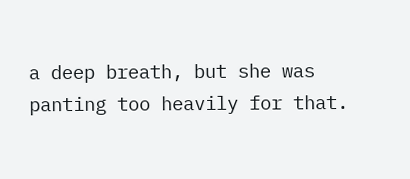a deep breath, but she was panting too heavily for that.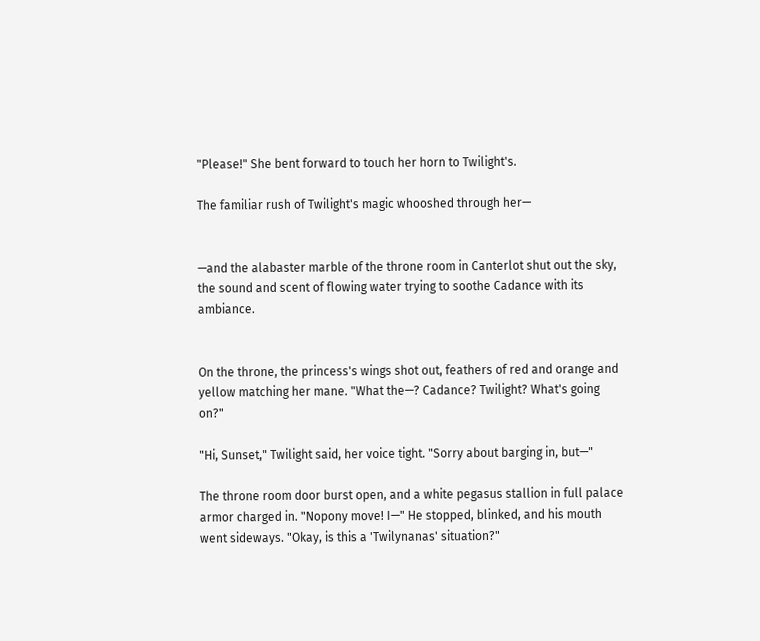"Please!" She bent forward to touch her horn to Twilight's.

The familiar rush of Twilight's magic whooshed through her—


—and the alabaster marble of the throne room in Canterlot shut out the sky, the sound and scent of flowing water trying to soothe Cadance with its ambiance.


On the throne, the princess's wings shot out, feathers of red and orange and yellow matching her mane. "What the—? Cadance? Twilight? What's going on?"

"Hi, Sunset," Twilight said, her voice tight. "Sorry about barging in, but—"

The throne room door burst open, and a white pegasus stallion in full palace armor charged in. "Nopony move! I—" He stopped, blinked, and his mouth went sideways. "Okay, is this a 'Twilynanas' situation?"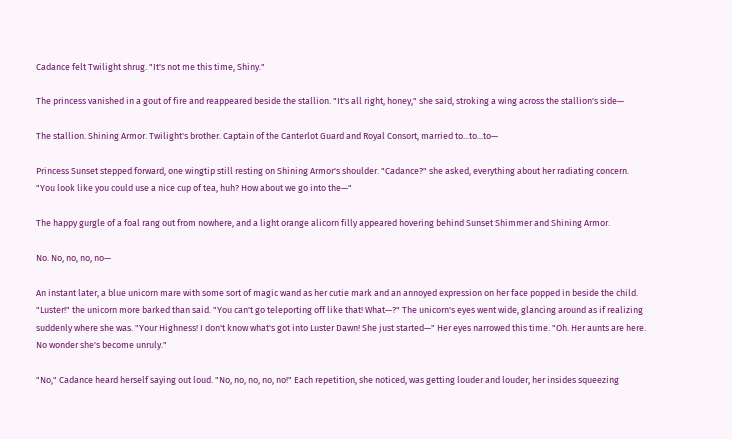Cadance felt Twilight shrug. "It's not me this time, Shiny."

The princess vanished in a gout of fire and reappeared beside the stallion. "It's all right, honey," she said, stroking a wing across the stallion's side—

The stallion. Shining Armor. Twilight's brother. Captain of the Canterlot Guard and Royal Consort, married to...to...to—

Princess Sunset stepped forward, one wingtip still resting on Shining Armor's shoulder. "Cadance?" she asked, everything about her radiating concern. "You look like you could use a nice cup of tea, huh? How about we go into the—"

The happy gurgle of a foal rang out from nowhere, and a light orange alicorn filly appeared hovering behind Sunset Shimmer and Shining Armor.

No. No, no, no, no—

An instant later, a blue unicorn mare with some sort of magic wand as her cutie mark and an annoyed expression on her face popped in beside the child. "Luster!" the unicorn more barked than said. "You can't go teleporting off like that! What—?" The unicorn's eyes went wide, glancing around as if realizing suddenly where she was. "Your Highness! I don't know what's got into Luster Dawn! She just started—" Her eyes narrowed this time. "Oh. Her aunts are here. No wonder she's become unruly."

"No," Cadance heard herself saying out loud. "No, no, no, no, no!" Each repetition, she noticed, was getting louder and louder, her insides squeezing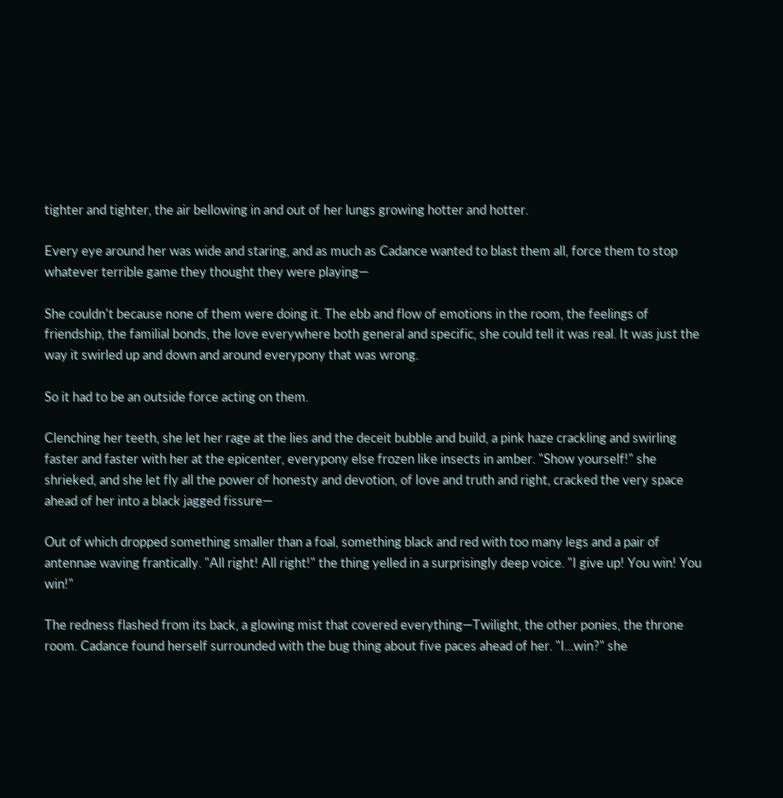tighter and tighter, the air bellowing in and out of her lungs growing hotter and hotter.

Every eye around her was wide and staring, and as much as Cadance wanted to blast them all, force them to stop whatever terrible game they thought they were playing—

She couldn't because none of them were doing it. The ebb and flow of emotions in the room, the feelings of friendship, the familial bonds, the love everywhere both general and specific, she could tell it was real. It was just the way it swirled up and down and around everypony that was wrong.

So it had to be an outside force acting on them.

Clenching her teeth, she let her rage at the lies and the deceit bubble and build, a pink haze crackling and swirling faster and faster with her at the epicenter, everypony else frozen like insects in amber. "Show yourself!" she shrieked, and she let fly all the power of honesty and devotion, of love and truth and right, cracked the very space ahead of her into a black jagged fissure—

Out of which dropped something smaller than a foal, something black and red with too many legs and a pair of antennae waving frantically. "All right! All right!" the thing yelled in a surprisingly deep voice. "I give up! You win! You win!"

The redness flashed from its back, a glowing mist that covered everything—Twilight, the other ponies, the throne room. Cadance found herself surrounded with the bug thing about five paces ahead of her. "I...win?" she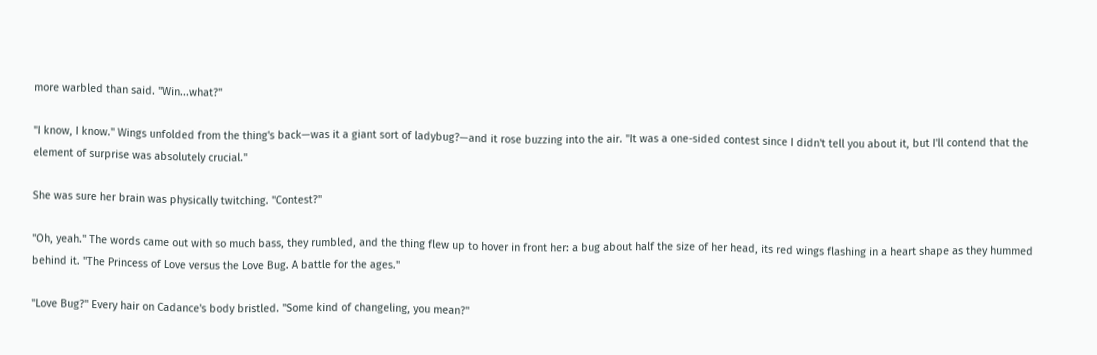more warbled than said. "Win...what?"

"I know, I know." Wings unfolded from the thing's back—was it a giant sort of ladybug?—and it rose buzzing into the air. "It was a one-sided contest since I didn't tell you about it, but I'll contend that the element of surprise was absolutely crucial."

She was sure her brain was physically twitching. "Contest?"

"Oh, yeah." The words came out with so much bass, they rumbled, and the thing flew up to hover in front her: a bug about half the size of her head, its red wings flashing in a heart shape as they hummed behind it. "The Princess of Love versus the Love Bug. A battle for the ages."

"Love Bug?" Every hair on Cadance's body bristled. "Some kind of changeling, you mean?"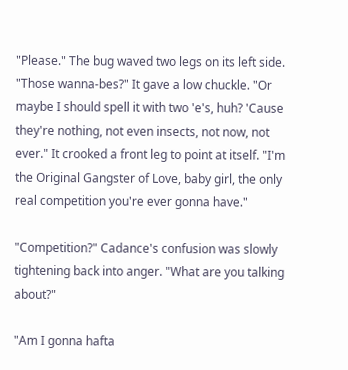"Please." The bug waved two legs on its left side. "Those wanna-bes?" It gave a low chuckle. "Or maybe I should spell it with two 'e's, huh? 'Cause they're nothing, not even insects, not now, not ever." It crooked a front leg to point at itself. "I'm the Original Gangster of Love, baby girl, the only real competition you're ever gonna have."

"Competition?" Cadance's confusion was slowly tightening back into anger. "What are you talking about?"

"Am I gonna hafta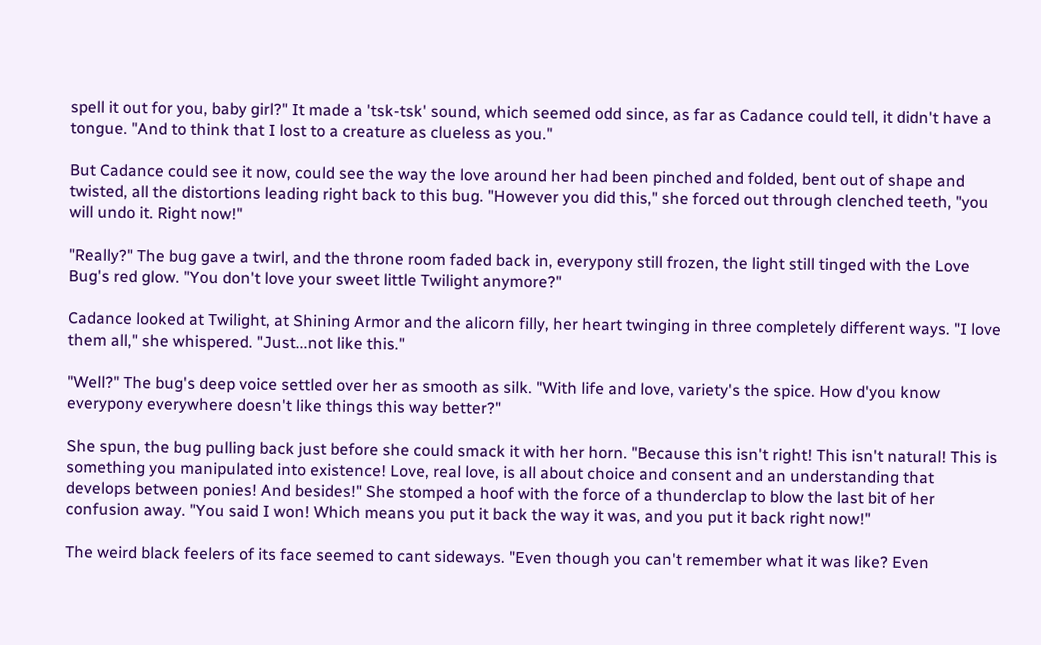spell it out for you, baby girl?" It made a 'tsk-tsk' sound, which seemed odd since, as far as Cadance could tell, it didn't have a tongue. "And to think that I lost to a creature as clueless as you."

But Cadance could see it now, could see the way the love around her had been pinched and folded, bent out of shape and twisted, all the distortions leading right back to this bug. "However you did this," she forced out through clenched teeth, "you will undo it. Right now!"

"Really?" The bug gave a twirl, and the throne room faded back in, everypony still frozen, the light still tinged with the Love Bug's red glow. "You don't love your sweet little Twilight anymore?"

Cadance looked at Twilight, at Shining Armor and the alicorn filly, her heart twinging in three completely different ways. "I love them all," she whispered. "Just...not like this."

"Well?" The bug's deep voice settled over her as smooth as silk. "With life and love, variety's the spice. How d'you know everypony everywhere doesn't like things this way better?"

She spun, the bug pulling back just before she could smack it with her horn. "Because this isn't right! This isn't natural! This is something you manipulated into existence! Love, real love, is all about choice and consent and an understanding that develops between ponies! And besides!" She stomped a hoof with the force of a thunderclap to blow the last bit of her confusion away. "You said I won! Which means you put it back the way it was, and you put it back right now!"

The weird black feelers of its face seemed to cant sideways. "Even though you can't remember what it was like? Even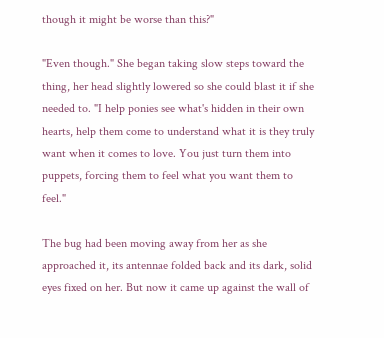though it might be worse than this?"

"Even though." She began taking slow steps toward the thing, her head slightly lowered so she could blast it if she needed to. "I help ponies see what's hidden in their own hearts, help them come to understand what it is they truly want when it comes to love. You just turn them into puppets, forcing them to feel what you want them to feel."

The bug had been moving away from her as she approached it, its antennae folded back and its dark, solid eyes fixed on her. But now it came up against the wall of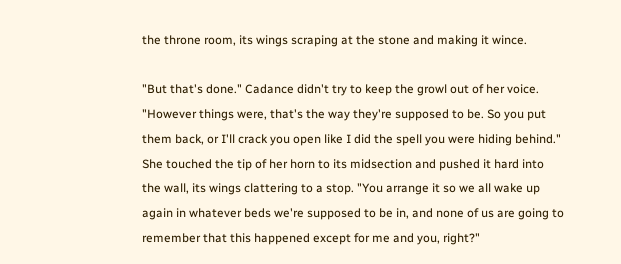the throne room, its wings scraping at the stone and making it wince.

"But that's done." Cadance didn't try to keep the growl out of her voice. "However things were, that's the way they're supposed to be. So you put them back, or I'll crack you open like I did the spell you were hiding behind." She touched the tip of her horn to its midsection and pushed it hard into the wall, its wings clattering to a stop. "You arrange it so we all wake up again in whatever beds we're supposed to be in, and none of us are going to remember that this happened except for me and you, right?"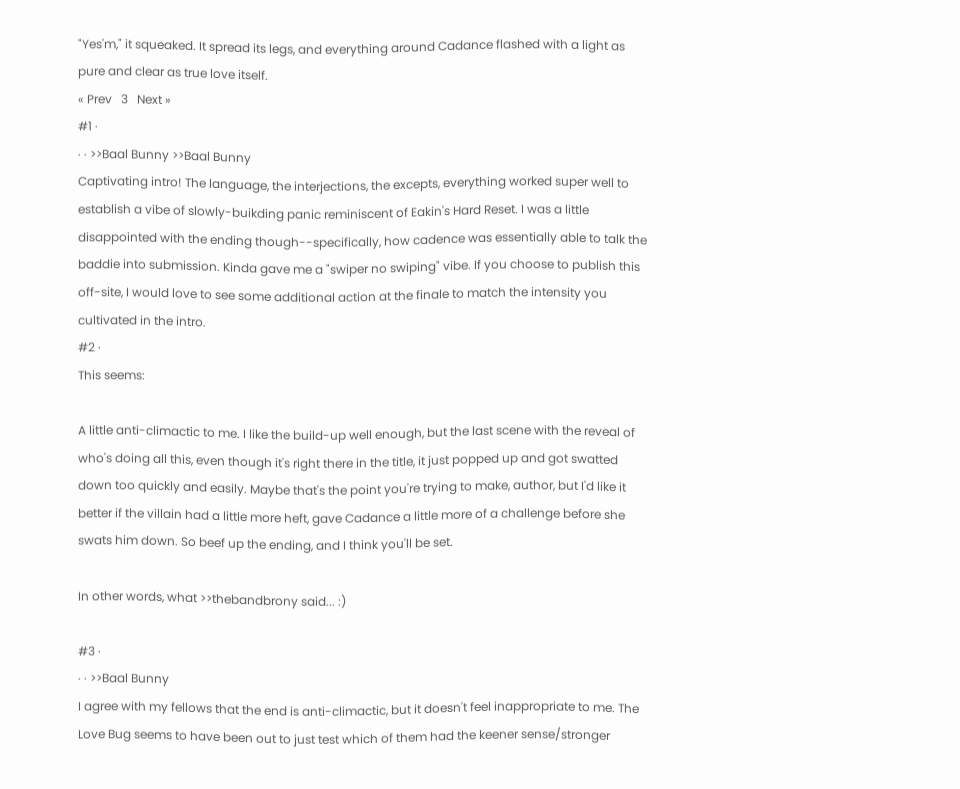"Yes'm," it squeaked. It spread its legs, and everything around Cadance flashed with a light as pure and clear as true love itself.
« Prev   3   Next »
#1 ·
· · >>Baal Bunny >>Baal Bunny
Captivating intro! The language, the interjections, the excepts, everything worked super well to establish a vibe of slowly-buikding panic reminiscent of Eakin's Hard Reset. I was a little disappointed with the ending though--specifically, how cadence was essentially able to talk the baddie into submission. Kinda gave me a "swiper no swiping" vibe. If you choose to publish this off-site, I would love to see some additional action at the finale to match the intensity you cultivated in the intro.
#2 ·
This seems:

A little anti-climactic to me. I like the build-up well enough, but the last scene with the reveal of who's doing all this, even though it's right there in the title, it just popped up and got swatted down too quickly and easily. Maybe that's the point you're trying to make, author, but I'd like it better if the villain had a little more heft, gave Cadance a little more of a challenge before she swats him down. So beef up the ending, and I think you'll be set.

In other words, what >>thebandbrony said... :)

#3 ·
· · >>Baal Bunny
I agree with my fellows that the end is anti-climactic, but it doesn't feel inappropriate to me. The Love Bug seems to have been out to just test which of them had the keener sense/stronger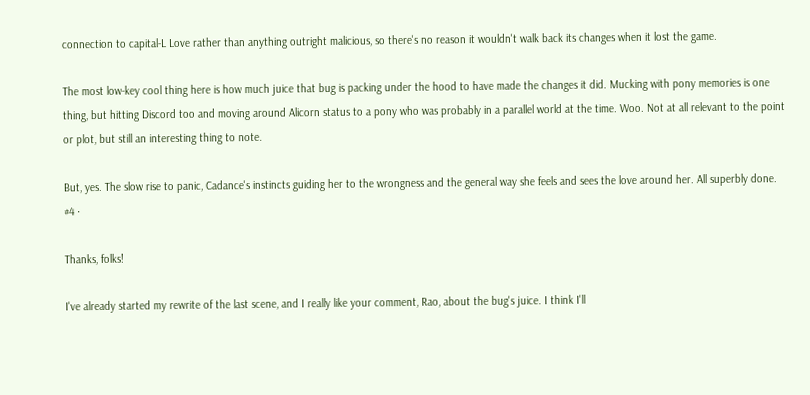connection to capital-L Love rather than anything outright malicious, so there's no reason it wouldn't walk back its changes when it lost the game.

The most low-key cool thing here is how much juice that bug is packing under the hood to have made the changes it did. Mucking with pony memories is one thing, but hitting Discord too and moving around Alicorn status to a pony who was probably in a parallel world at the time. Woo. Not at all relevant to the point or plot, but still an interesting thing to note.

But, yes. The slow rise to panic, Cadance's instincts guiding her to the wrongness and the general way she feels and sees the love around her. All superbly done.
#4 ·

Thanks, folks!

I've already started my rewrite of the last scene, and I really like your comment, Rao, about the bug's juice. I think I'll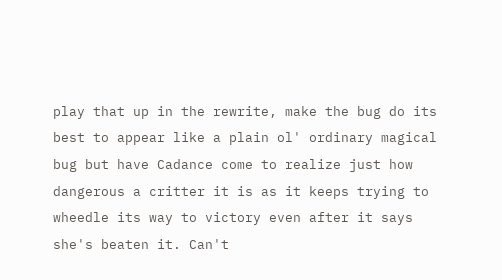play that up in the rewrite, make the bug do its best to appear like a plain ol' ordinary magical bug but have Cadance come to realize just how dangerous a critter it is as it keeps trying to wheedle its way to victory even after it says she's beaten it. Can't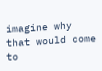imagine why that would come to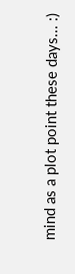mind as a plot point these days... :)